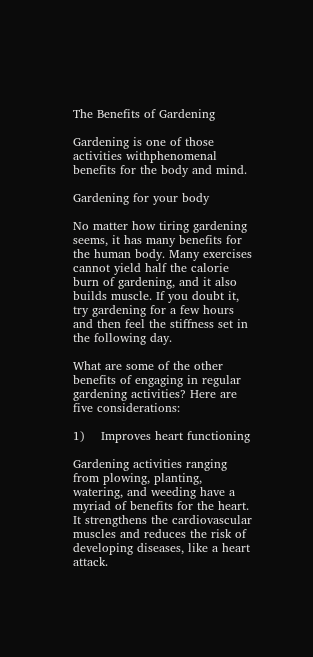The Benefits of Gardening

Gardening is one of those activities withphenomenal benefits for the body and mind.

Gardening for your body

No matter how tiring gardening seems, it has many benefits for the human body. Many exercises cannot yield half the calorie burn of gardening, and it also builds muscle. If you doubt it, try gardening for a few hours and then feel the stiffness set in the following day.

What are some of the other benefits of engaging in regular gardening activities? Here are five considerations:

1)    Improves heart functioning

Gardening activities ranging from plowing, planting, watering, and weeding have a myriad of benefits for the heart. It strengthens the cardiovascular muscles and reduces the risk of developing diseases, like a heart attack.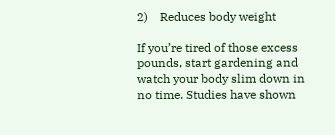2)    Reduces body weight

If you’re tired of those excess pounds, start gardening and watch your body slim down in no time. Studies have shown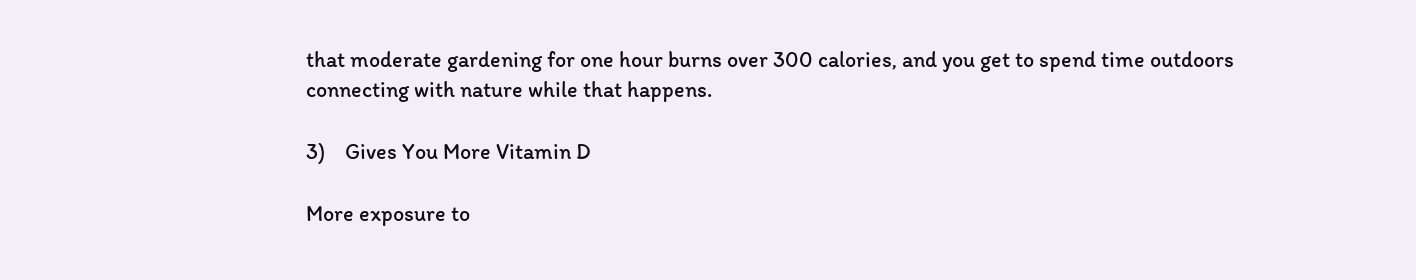that moderate gardening for one hour burns over 300 calories, and you get to spend time outdoors connecting with nature while that happens.

3)    Gives You More Vitamin D

More exposure to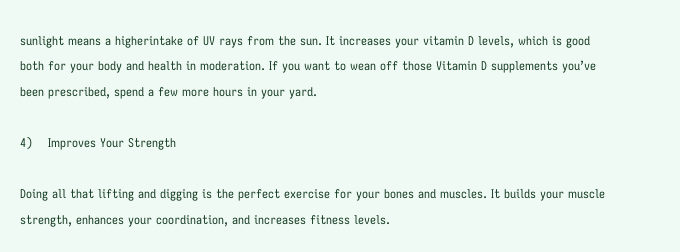sunlight means a higherintake of UV rays from the sun. It increases your vitamin D levels, which is good both for your body and health in moderation. If you want to wean off those Vitamin D supplements you’ve been prescribed, spend a few more hours in your yard.

4)    Improves Your Strength

Doing all that lifting and digging is the perfect exercise for your bones and muscles. It builds your muscle strength, enhances your coordination, and increases fitness levels.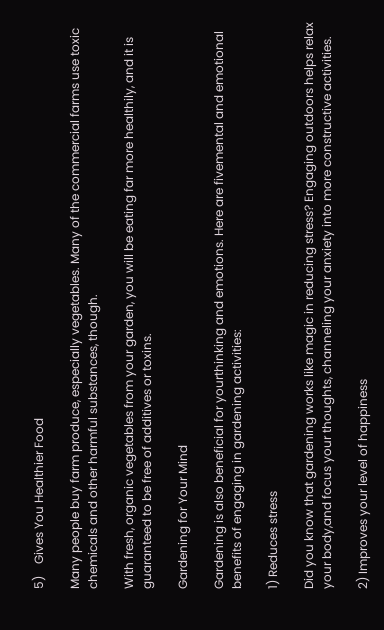5)    Gives You Healthier Food

Many people buy farm produce, especially vegetables. Many of the commercial farms use toxic chemicals and other harmful substances, though.

With fresh, organic vegetables from your garden, you will be eating far more healthily, and it is guaranteed to be free of additives or toxins.

Gardening for Your Mind

Gardening is also beneficial for yourthinking and emotions. Here are fivemental and emotional benefits of engaging in gardening activities:

1) Reduces stress

Did you know that gardening works like magic in reducing stress? Engaging outdoors helps relax your body,and focus your thoughts, channeling your anxiety into more constructive activities.

2) Improves your level of happiness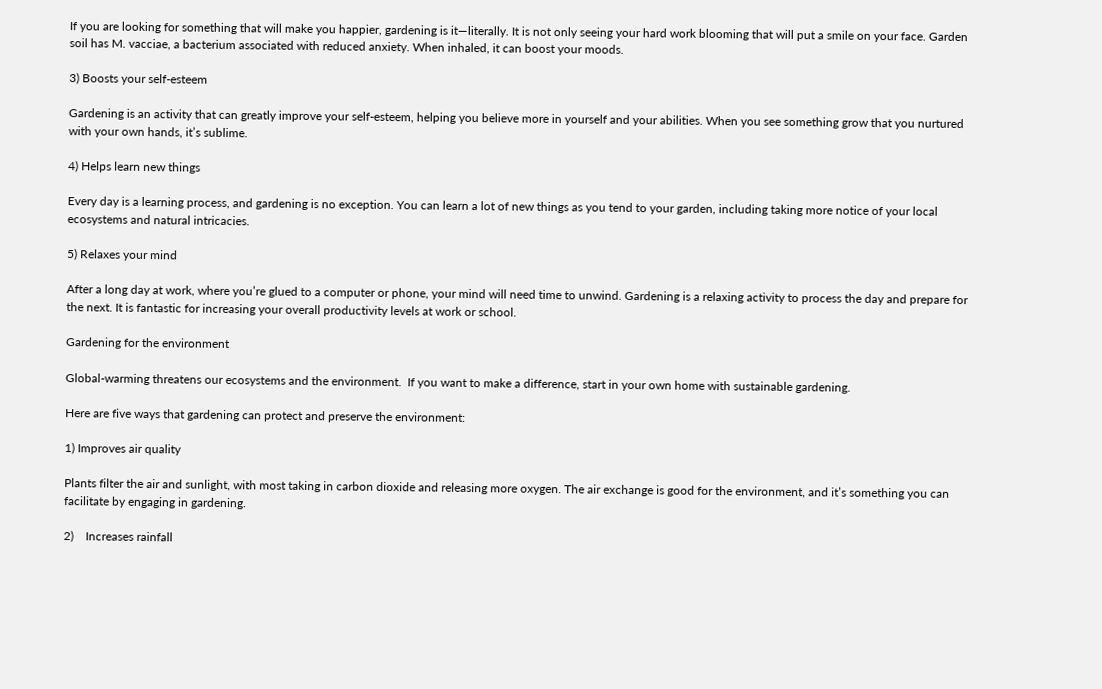If you are looking for something that will make you happier, gardening is it—literally. It is not only seeing your hard work blooming that will put a smile on your face. Garden soil has M. vacciae, a bacterium associated with reduced anxiety. When inhaled, it can boost your moods.

3) Boosts your self-esteem

Gardening is an activity that can greatly improve your self-esteem, helping you believe more in yourself and your abilities. When you see something grow that you nurtured with your own hands, it’s sublime.

4) Helps learn new things

Every day is a learning process, and gardening is no exception. You can learn a lot of new things as you tend to your garden, including taking more notice of your local ecosystems and natural intricacies.

5) Relaxes your mind

After a long day at work, where you’re glued to a computer or phone, your mind will need time to unwind. Gardening is a relaxing activity to process the day and prepare for the next. It is fantastic for increasing your overall productivity levels at work or school.

Gardening for the environment

Global-warming threatens our ecosystems and the environment.  If you want to make a difference, start in your own home with sustainable gardening.

Here are five ways that gardening can protect and preserve the environment:

1) Improves air quality

Plants filter the air and sunlight, with most taking in carbon dioxide and releasing more oxygen. The air exchange is good for the environment, and it’s something you can facilitate by engaging in gardening.

2)    Increases rainfall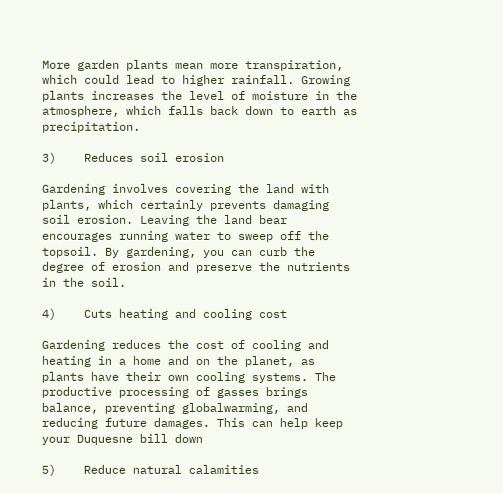More garden plants mean more transpiration, which could lead to higher rainfall. Growing plants increases the level of moisture in the atmosphere, which falls back down to earth as precipitation.

3)    Reduces soil erosion

Gardening involves covering the land with plants, which certainly prevents damaging soil erosion. Leaving the land bear encourages running water to sweep off the topsoil. By gardening, you can curb the degree of erosion and preserve the nutrients in the soil.

4)    Cuts heating and cooling cost

Gardening reduces the cost of cooling and heating in a home and on the planet, as plants have their own cooling systems. The productive processing of gasses brings balance, preventing globalwarming, and reducing future damages. This can help keep your Duquesne bill down

5)    Reduce natural calamities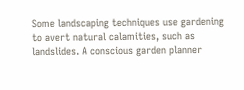Some landscaping techniques use gardening to avert natural calamities, such as landslides. A conscious garden planner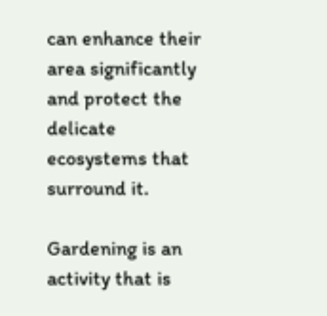can enhance their area significantly and protect the delicate ecosystems that surround it.

Gardening is an activity that is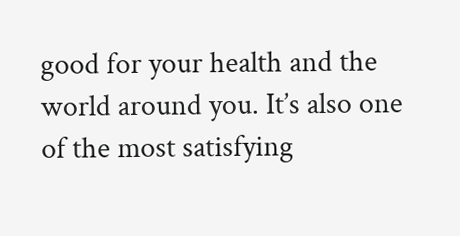good for your health and the world around you. It’s also one of the most satisfying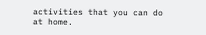activities that you can do at home.